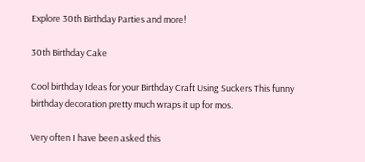Explore 30th Birthday Parties and more!

30th Birthday Cake

Cool birthday Ideas for your Birthday Craft Using Suckers This funny birthday decoration pretty much wraps it up for mos.

Very often I have been asked this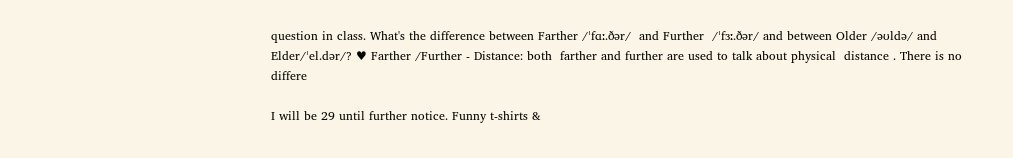question in class. What's the difference between Farther /ˈfɑː.ðər/  and Further  /ˈfɜː.ðər/ and between Older /əʊldə/ and Elder/ˈel.dər/? ♥ Farther /Further - Distance: both  farther and further are used to talk about physical  distance . There is no differe

I will be 29 until further notice. Funny t-shirts &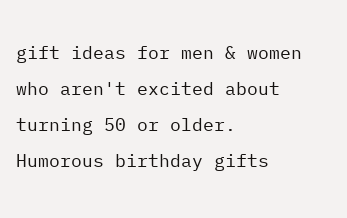gift ideas for men & women who aren't excited about turning 50 or older. Humorous birthday gifts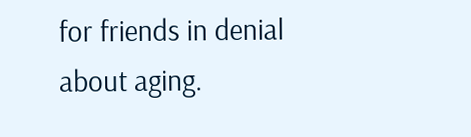for friends in denial about aging.